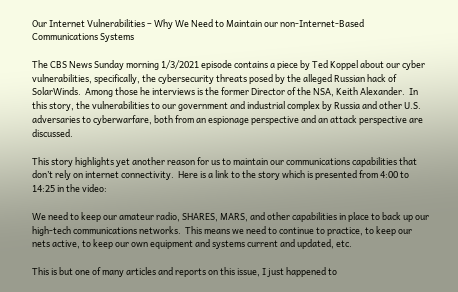Our Internet Vulnerabilities – Why We Need to Maintain our non-Internet-Based Communications Systems

The CBS News Sunday morning 1/3/2021 episode contains a piece by Ted Koppel about our cyber vulnerabilities, specifically, the cybersecurity threats posed by the alleged Russian hack of SolarWinds.  Among those he interviews is the former Director of the NSA, Keith Alexander.  In this story, the vulnerabilities to our government and industrial complex by Russia and other U.S. adversaries to cyberwarfare, both from an espionage perspective and an attack perspective are discussed.

This story highlights yet another reason for us to maintain our communications capabilities that don’t rely on internet connectivity.  Here is a link to the story which is presented from 4:00 to 14:25 in the video:

We need to keep our amateur radio, SHARES, MARS, and other capabilities in place to back up our high-tech communications networks.  This means we need to continue to practice, to keep our nets active, to keep our own equipment and systems current and updated, etc.

This is but one of many articles and reports on this issue, I just happened to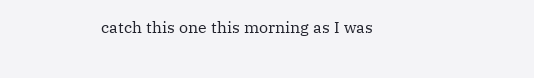catch this one this morning as I was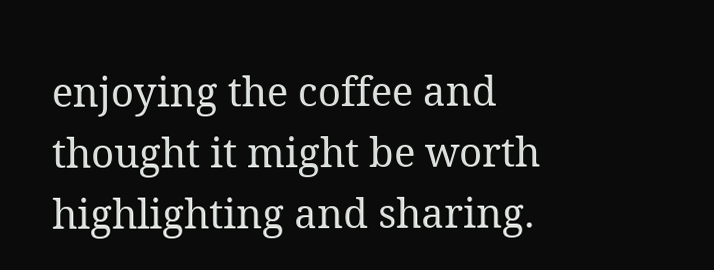enjoying the coffee and thought it might be worth highlighting and sharing.